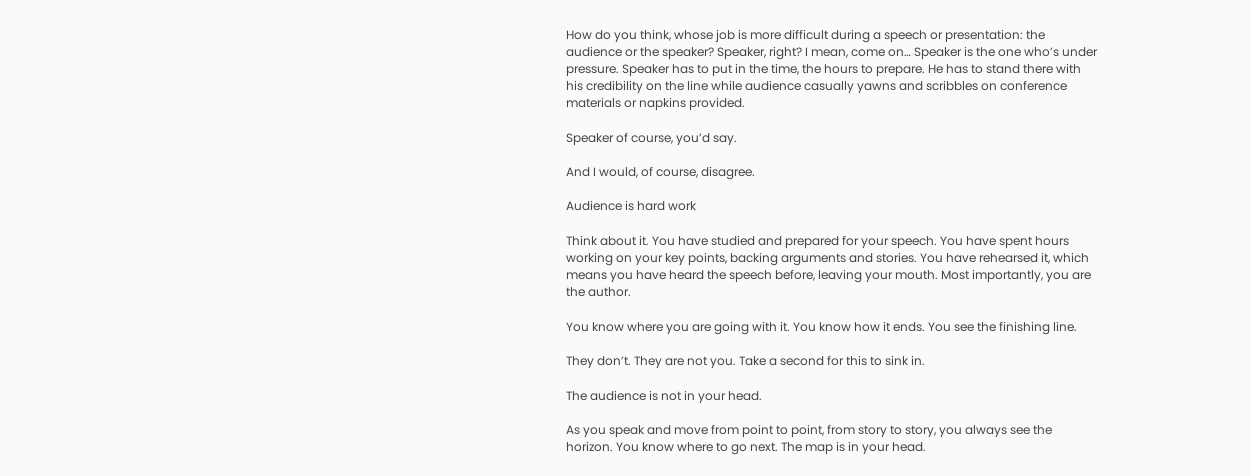How do you think, whose job is more difficult during a speech or presentation: the audience or the speaker? Speaker, right? I mean, come on… Speaker is the one who’s under pressure. Speaker has to put in the time, the hours to prepare. He has to stand there with his credibility on the line while audience casually yawns and scribbles on conference materials or napkins provided.

Speaker of course, you’d say.

And I would, of course, disagree.

Audience is hard work

Think about it. You have studied and prepared for your speech. You have spent hours working on your key points, backing arguments and stories. You have rehearsed it, which means you have heard the speech before, leaving your mouth. Most importantly, you are the author.

You know where you are going with it. You know how it ends. You see the finishing line.

They don’t. They are not you. Take a second for this to sink in.

The audience is not in your head.

As you speak and move from point to point, from story to story, you always see the horizon. You know where to go next. The map is in your head.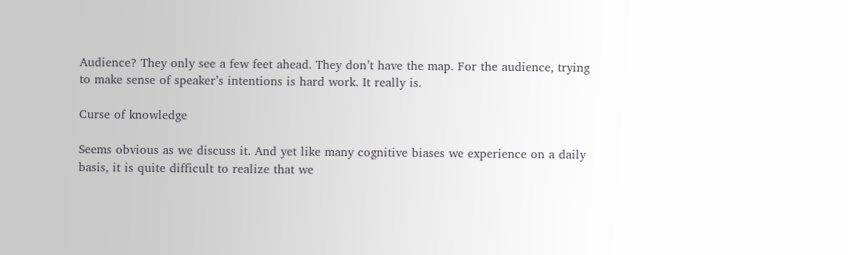Audience? They only see a few feet ahead. They don’t have the map. For the audience, trying to make sense of speaker’s intentions is hard work. It really is.

Curse of knowledge

Seems obvious as we discuss it. And yet like many cognitive biases we experience on a daily basis, it is quite difficult to realize that we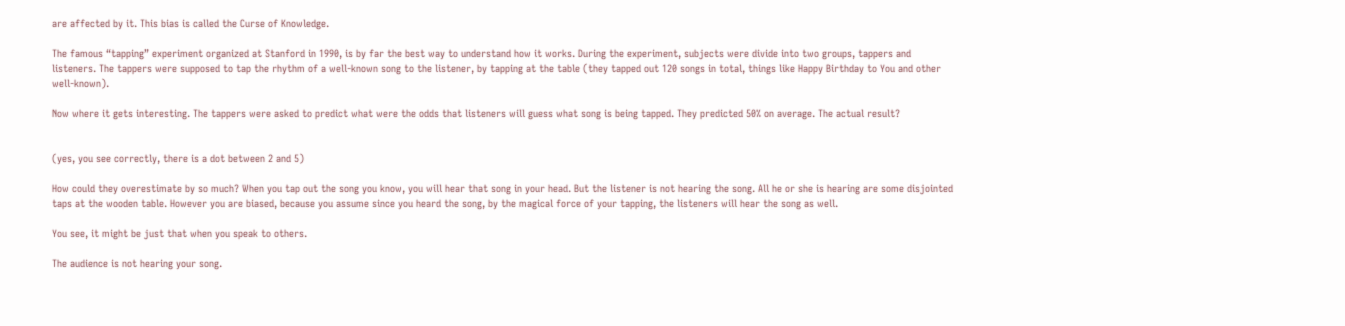are affected by it. This bias is called the Curse of Knowledge.

The famous “tapping” experiment organized at Stanford in 1990, is by far the best way to understand how it works. During the experiment, subjects were divide into two groups, tappers and listeners. The tappers were supposed to tap the rhythm of a well-known song to the listener, by tapping at the table (they tapped out 120 songs in total, things like Happy Birthday to You and other well-known).

Now where it gets interesting. The tappers were asked to predict what were the odds that listeners will guess what song is being tapped. They predicted 50% on average. The actual result?


(yes, you see correctly, there is a dot between 2 and 5)

How could they overestimate by so much? When you tap out the song you know, you will hear that song in your head. But the listener is not hearing the song. All he or she is hearing are some disjointed taps at the wooden table. However you are biased, because you assume since you heard the song, by the magical force of your tapping, the listeners will hear the song as well.

You see, it might be just that when you speak to others.

The audience is not hearing your song.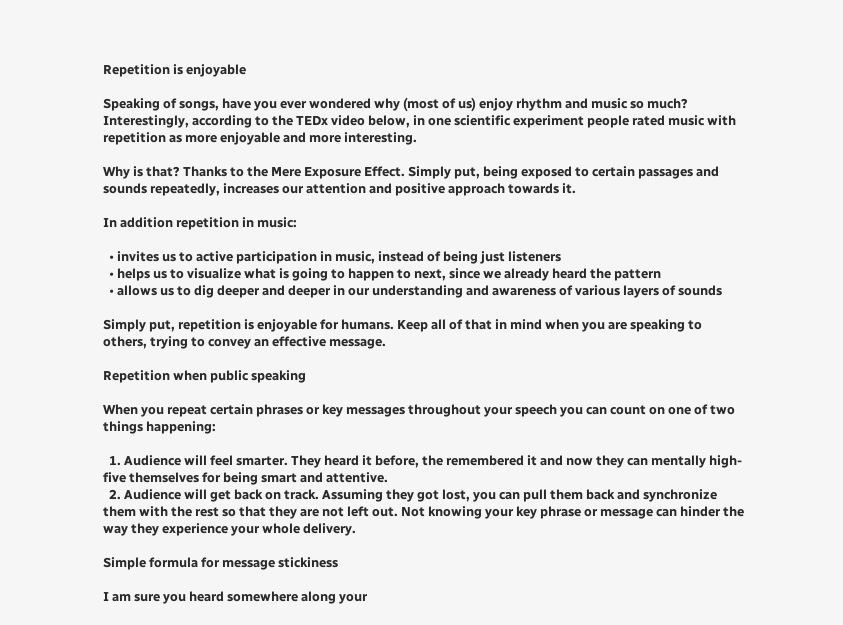Repetition is enjoyable

Speaking of songs, have you ever wondered why (most of us) enjoy rhythm and music so much? Interestingly, according to the TEDx video below, in one scientific experiment people rated music with repetition as more enjoyable and more interesting.

Why is that? Thanks to the Mere Exposure Effect. Simply put, being exposed to certain passages and sounds repeatedly, increases our attention and positive approach towards it.

In addition repetition in music:

  • invites us to active participation in music, instead of being just listeners
  • helps us to visualize what is going to happen to next, since we already heard the pattern
  • allows us to dig deeper and deeper in our understanding and awareness of various layers of sounds

Simply put, repetition is enjoyable for humans. Keep all of that in mind when you are speaking to others, trying to convey an effective message.

Repetition when public speaking

When you repeat certain phrases or key messages throughout your speech you can count on one of two things happening:

  1. Audience will feel smarter. They heard it before, the remembered it and now they can mentally high-five themselves for being smart and attentive.
  2. Audience will get back on track. Assuming they got lost, you can pull them back and synchronize them with the rest so that they are not left out. Not knowing your key phrase or message can hinder the way they experience your whole delivery.

Simple formula for message stickiness

I am sure you heard somewhere along your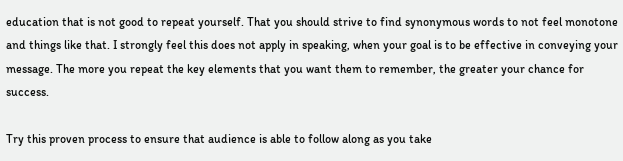education that is not good to repeat yourself. That you should strive to find synonymous words to not feel monotone and things like that. I strongly feel this does not apply in speaking, when your goal is to be effective in conveying your message. The more you repeat the key elements that you want them to remember, the greater your chance for success.

Try this proven process to ensure that audience is able to follow along as you take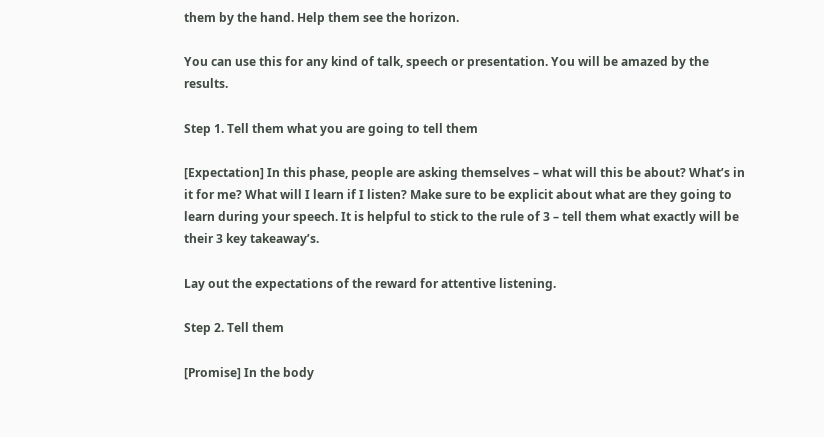them by the hand. Help them see the horizon.

You can use this for any kind of talk, speech or presentation. You will be amazed by the results.

Step 1. Tell them what you are going to tell them

[Expectation] In this phase, people are asking themselves – what will this be about? What’s in it for me? What will I learn if I listen? Make sure to be explicit about what are they going to learn during your speech. It is helpful to stick to the rule of 3 – tell them what exactly will be their 3 key takeaway’s.

Lay out the expectations of the reward for attentive listening.

Step 2. Tell them

[Promise] In the body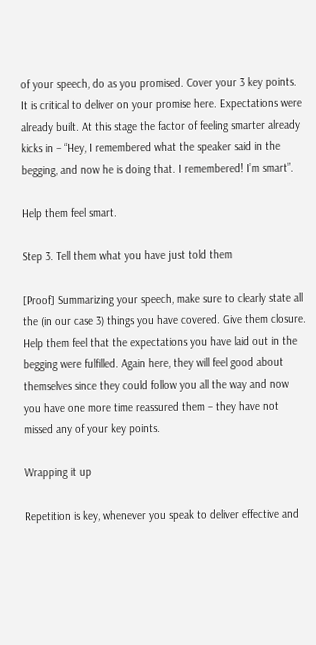of your speech, do as you promised. Cover your 3 key points. It is critical to deliver on your promise here. Expectations were already built. At this stage the factor of feeling smarter already kicks in – “Hey, I remembered what the speaker said in the begging, and now he is doing that. I remembered! I’m smart”.

Help them feel smart.

Step 3. Tell them what you have just told them

[Proof] Summarizing your speech, make sure to clearly state all the (in our case 3) things you have covered. Give them closure. Help them feel that the expectations you have laid out in the begging were fulfilled. Again here, they will feel good about themselves since they could follow you all the way and now you have one more time reassured them – they have not missed any of your key points.

Wrapping it up

Repetition is key, whenever you speak to deliver effective and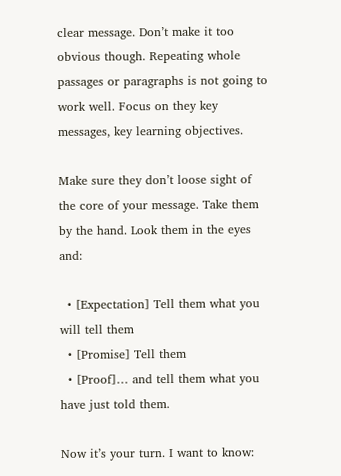clear message. Don’t make it too obvious though. Repeating whole passages or paragraphs is not going to work well. Focus on they key messages, key learning objectives.

Make sure they don’t loose sight of the core of your message. Take them by the hand. Look them in the eyes and:

  • [Expectation] Tell them what you will tell them
  • [Promise] Tell them
  • [Proof]… and tell them what you have just told them.

Now it’s your turn. I want to know: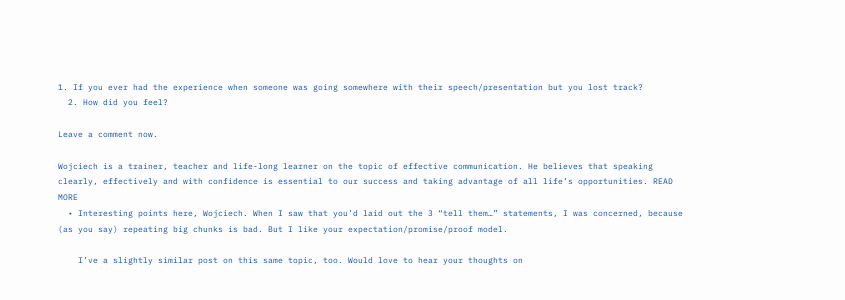1. If you ever had the experience when someone was going somewhere with their speech/presentation but you lost track?
  2. How did you feel?

Leave a comment now.

Wojciech is a trainer, teacher and life-long learner on the topic of effective communication. He believes that speaking clearly, effectively and with confidence is essential to our success and taking advantage of all life’s opportunities. READ MORE
  • Interesting points here, Wojciech. When I saw that you’d laid out the 3 “tell them…” statements, I was concerned, because (as you say) repeating big chunks is bad. But I like your expectation/promise/proof model.

    I’ve a slightly similar post on this same topic, too. Would love to hear your thoughts on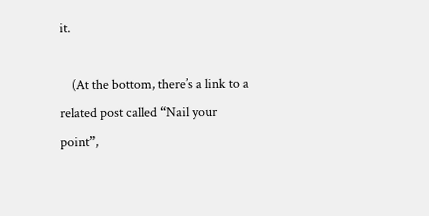it.

    (At the bottom, there’s a link to a related post called “Nail your point”,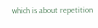which is about repetition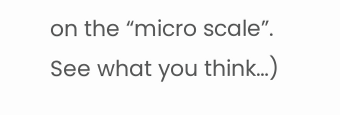on the “micro scale”. See what you think…)